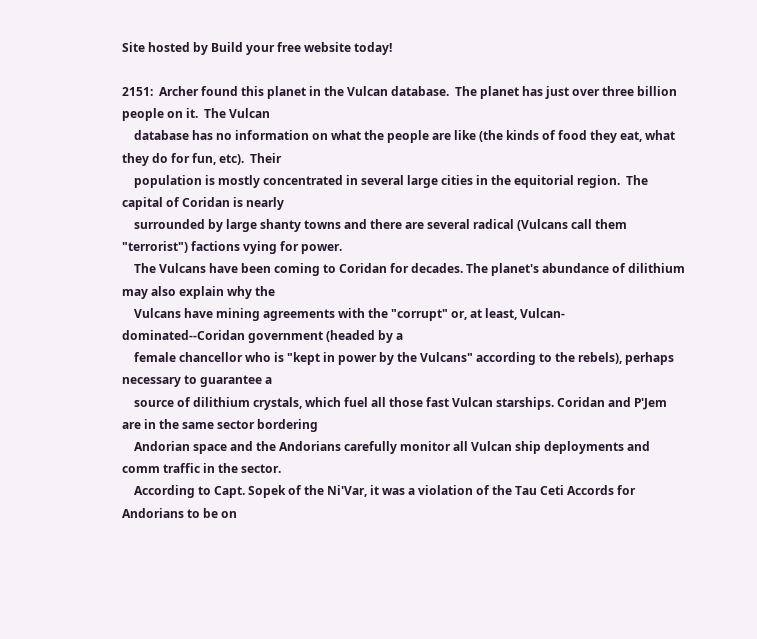Site hosted by Build your free website today!

2151:  Archer found this planet in the Vulcan database.  The planet has just over three billion people on it.  The Vulcan
    database has no information on what the people are like (the kinds of food they eat, what they do for fun, etc).  Their
    population is mostly concentrated in several large cities in the equitorial region.  The capital of Coridan is nearly
    surrounded by large shanty towns and there are several radical (Vulcans call them "terrorist") factions vying for power.
    The Vulcans have been coming to Coridan for decades. The planet's abundance of dilithium may also explain why the
    Vulcans have mining agreements with the "corrupt" or, at least, Vulcan-dominated--Coridan government (headed by a
    female chancellor who is "kept in power by the Vulcans" according to the rebels), perhaps necessary to guarantee a
    source of dilithium crystals, which fuel all those fast Vulcan starships. Coridan and P'Jem are in the same sector bordering
    Andorian space and the Andorians carefully monitor all Vulcan ship deployments and comm traffic in the sector.
    According to Capt. Sopek of the Ni'Var, it was a violation of the Tau Ceti Accords for Andorians to be on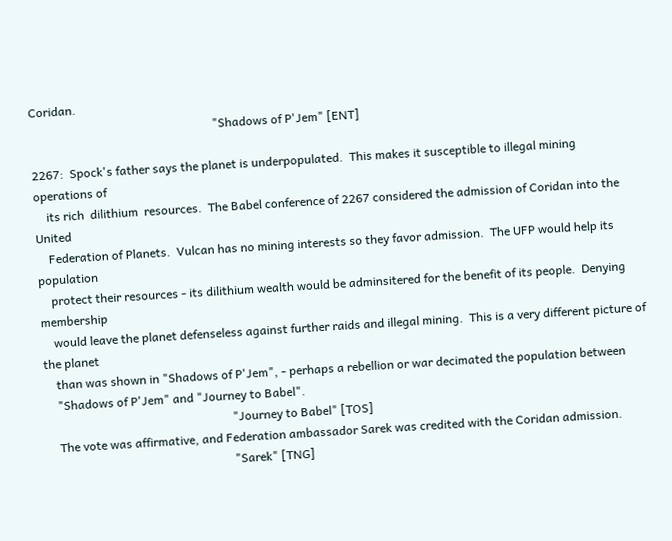Coridan.
                                                             "Shadows of P'Jem" [ENT]

2267:  Spock's father says the planet is underpopulated.  This makes it susceptible to illegal mining operations of
    its rich  dilithium  resources.  The Babel conference of 2267 considered the admission of Coridan into the United
    Federation of Planets.  Vulcan has no mining interests so they favor admission.  The UFP would help its population
    protect their resources - its dilithium wealth would be adminsitered for the benefit of its people.  Denying membership
    would leave the planet defenseless against further raids and illegal mining.  This is a very different picture of the planet
    than was shown in "Shadows of P'Jem", - perhaps a rebellion or war decimated the population between
    "Shadows of P'Jem" and "Journey to Babel".
                                                              "Journey to Babel" [TOS]
    The vote was affirmative, and Federation ambassador Sarek was credited with the Coridan admission.
                                                              "Sarek" [TNG]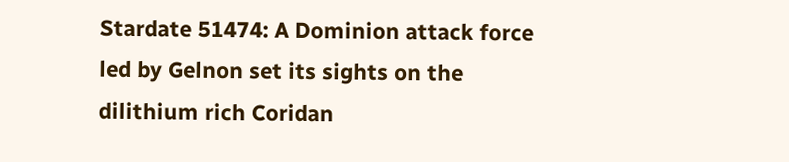Stardate 51474: A Dominion attack force led by Gelnon set its sights on the dilithium rich Coridan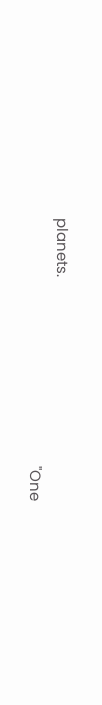planets.
                                                              "One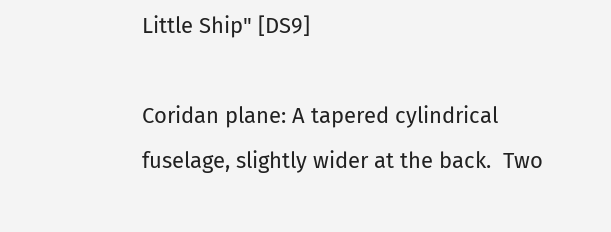Little Ship" [DS9]

Coridan plane: A tapered cylindrical fuselage, slightly wider at the back.  Two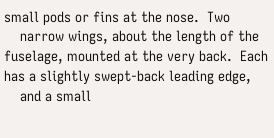small pods or fins at the nose.  Two
    narrow wings, about the length of the fuselage, mounted at the very back.  Each has a slightly swept-back leading edge,
    and a small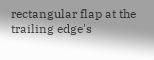rectangular flap at the trailing edge's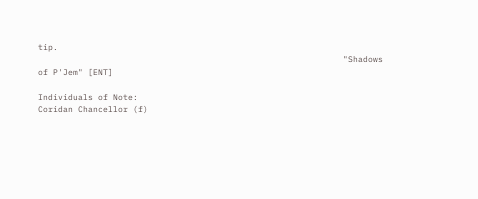tip.
                                                             "Shadows of P'Jem" [ENT]

Individuals of Note:
Coridan Chancellor (f)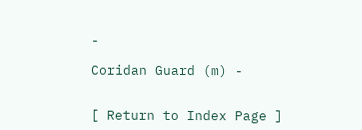-

Coridan Guard (m) -


[ Return to Index Page ]